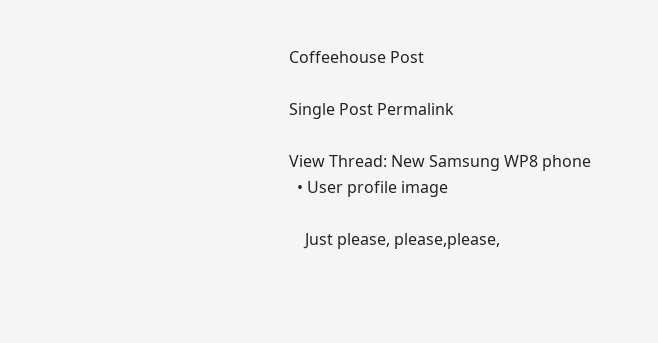Coffeehouse Post

Single Post Permalink

View Thread: New Samsung WP8 phone
  • User profile image

    Just please, please,please,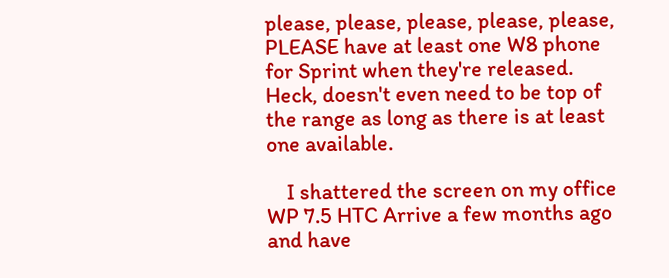please, please, please, please, please, PLEASE have at least one W8 phone for Sprint when they're released. Heck, doesn't even need to be top of the range as long as there is at least one available.

    I shattered the screen on my office WP 7.5 HTC Arrive a few months ago and have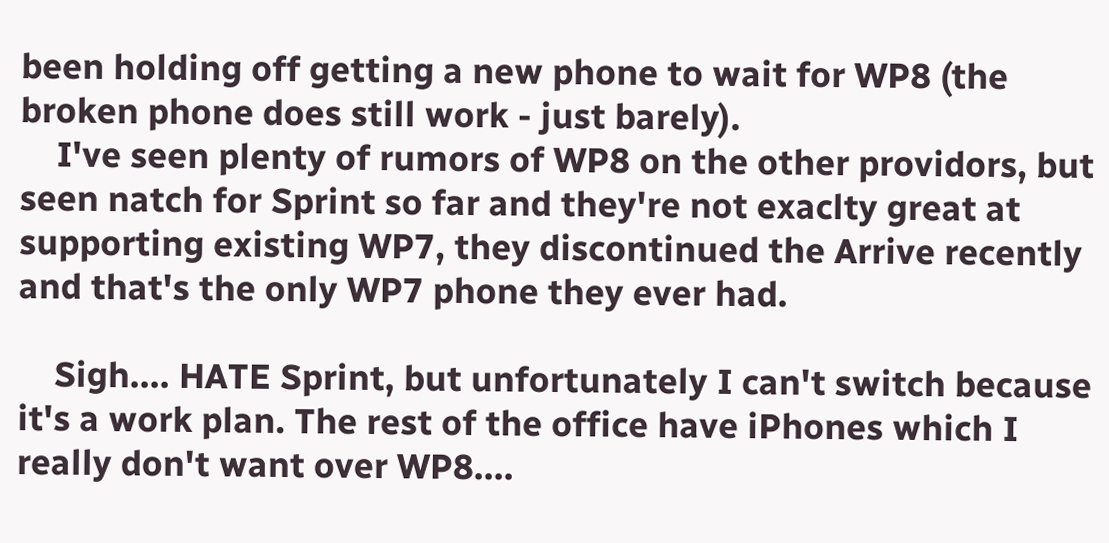been holding off getting a new phone to wait for WP8 (the broken phone does still work - just barely).
    I've seen plenty of rumors of WP8 on the other providors, but seen natch for Sprint so far and they're not exaclty great at supporting existing WP7, they discontinued the Arrive recently and that's the only WP7 phone they ever had.

    Sigh.... HATE Sprint, but unfortunately I can't switch because it's a work plan. The rest of the office have iPhones which I really don't want over WP8....